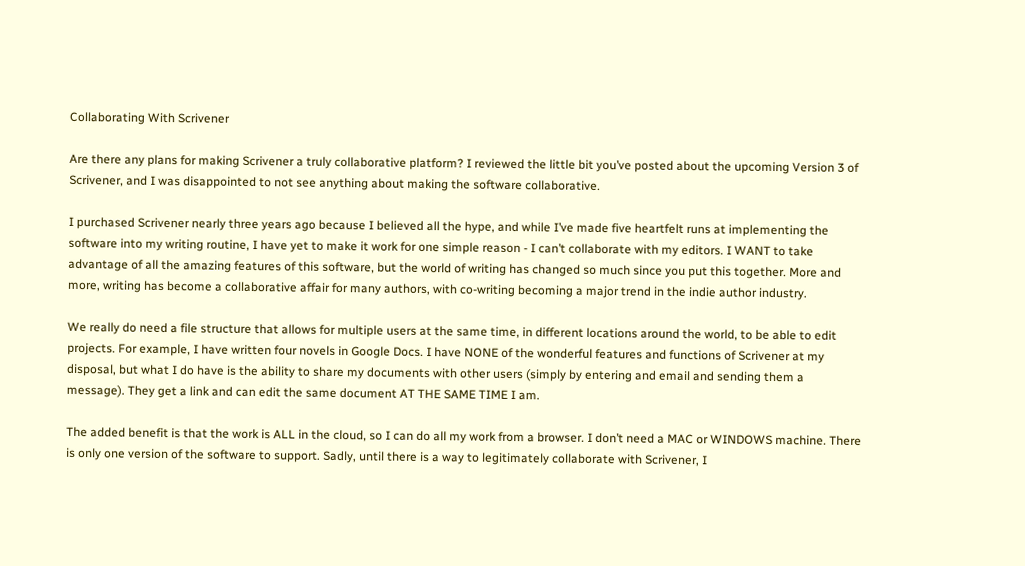Collaborating With Scrivener

Are there any plans for making Scrivener a truly collaborative platform? I reviewed the little bit you’ve posted about the upcoming Version 3 of Scrivener, and I was disappointed to not see anything about making the software collaborative.

I purchased Scrivener nearly three years ago because I believed all the hype, and while I’ve made five heartfelt runs at implementing the software into my writing routine, I have yet to make it work for one simple reason - I can’t collaborate with my editors. I WANT to take advantage of all the amazing features of this software, but the world of writing has changed so much since you put this together. More and more, writing has become a collaborative affair for many authors, with co-writing becoming a major trend in the indie author industry.

We really do need a file structure that allows for multiple users at the same time, in different locations around the world, to be able to edit projects. For example, I have written four novels in Google Docs. I have NONE of the wonderful features and functions of Scrivener at my disposal, but what I do have is the ability to share my documents with other users (simply by entering and email and sending them a message). They get a link and can edit the same document AT THE SAME TIME I am.

The added benefit is that the work is ALL in the cloud, so I can do all my work from a browser. I don’t need a MAC or WINDOWS machine. There is only one version of the software to support. Sadly, until there is a way to legitimately collaborate with Scrivener, I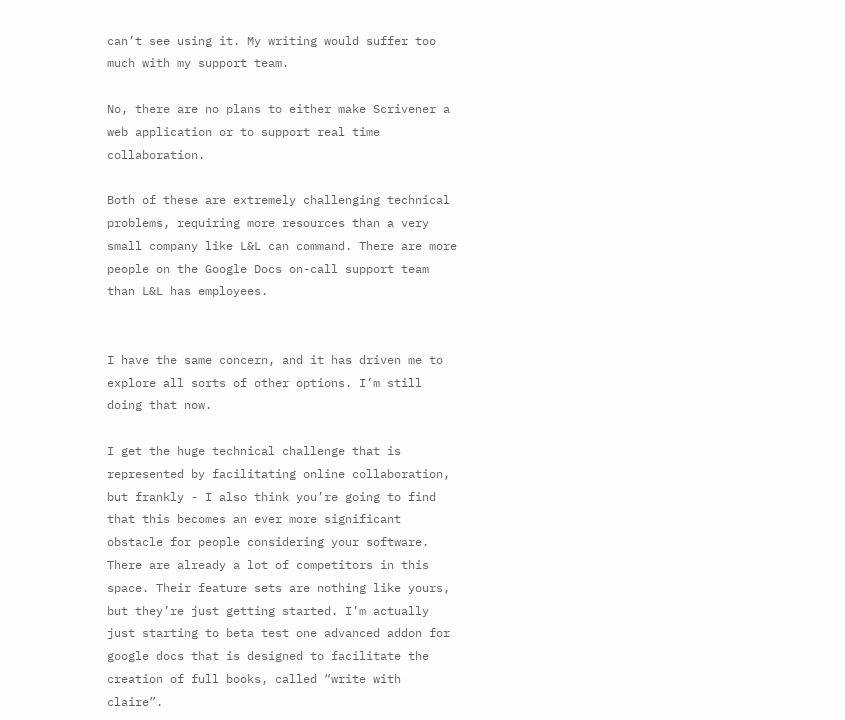can’t see using it. My writing would suffer too much with my support team.

No, there are no plans to either make Scrivener a web application or to support real time collaboration.

Both of these are extremely challenging technical problems, requiring more resources than a very small company like L&L can command. There are more people on the Google Docs on-call support team than L&L has employees.


I have the same concern, and it has driven me to explore all sorts of other options. I’m still doing that now.

I get the huge technical challenge that is represented by facilitating online collaboration, but frankly - I also think you’re going to find that this becomes an ever more significant obstacle for people considering your software. There are already a lot of competitors in this space. Their feature sets are nothing like yours, but they’re just getting started. I’m actually just starting to beta test one advanced addon for google docs that is designed to facilitate the creation of full books, called “write with claire”.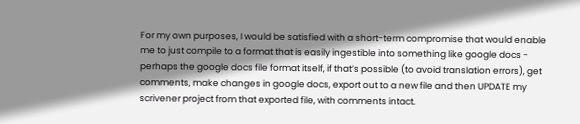For my own purposes, I would be satisfied with a short-term compromise that would enable me to just compile to a format that is easily ingestible into something like google docs - perhaps the google docs file format itself, if that’s possible (to avoid translation errors), get comments, make changes in google docs, export out to a new file and then UPDATE my scrivener project from that exported file, with comments intact.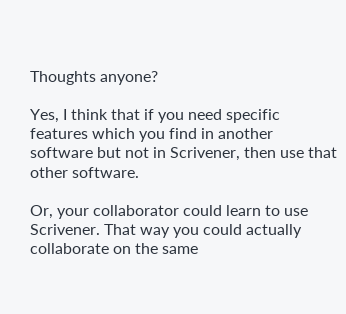Thoughts anyone?

Yes, I think that if you need specific features which you find in another software but not in Scrivener, then use that other software.

Or, your collaborator could learn to use Scrivener. That way you could actually collaborate on the same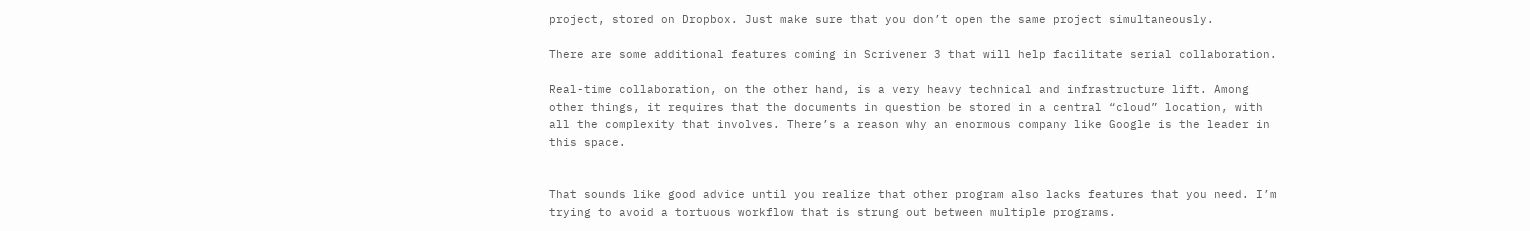project, stored on Dropbox. Just make sure that you don’t open the same project simultaneously.

There are some additional features coming in Scrivener 3 that will help facilitate serial collaboration.

Real-time collaboration, on the other hand, is a very heavy technical and infrastructure lift. Among other things, it requires that the documents in question be stored in a central “cloud” location, with all the complexity that involves. There’s a reason why an enormous company like Google is the leader in this space.


That sounds like good advice until you realize that other program also lacks features that you need. I’m trying to avoid a tortuous workflow that is strung out between multiple programs.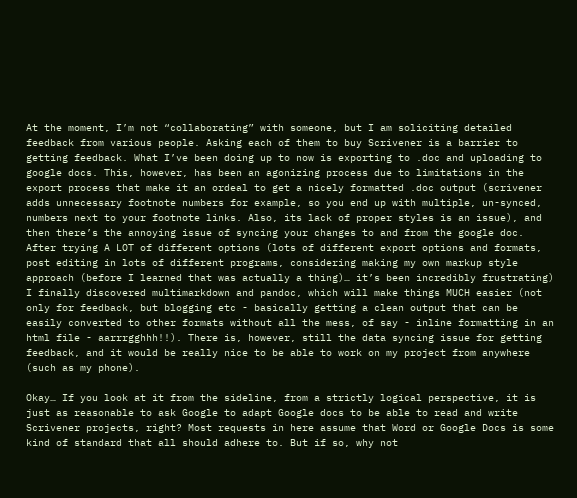At the moment, I’m not “collaborating” with someone, but I am soliciting detailed feedback from various people. Asking each of them to buy Scrivener is a barrier to getting feedback. What I’ve been doing up to now is exporting to .doc and uploading to google docs. This, however, has been an agonizing process due to limitations in the export process that make it an ordeal to get a nicely formatted .doc output (scrivener adds unnecessary footnote numbers for example, so you end up with multiple, un-synced, numbers next to your footnote links. Also, its lack of proper styles is an issue), and then there’s the annoying issue of syncing your changes to and from the google doc. After trying A LOT of different options (lots of different export options and formats, post editing in lots of different programs, considering making my own markup style approach (before I learned that was actually a thing)… it’s been incredibly frustrating) I finally discovered multimarkdown and pandoc, which will make things MUCH easier (not only for feedback, but blogging etc - basically getting a clean output that can be easily converted to other formats without all the mess, of say - inline formatting in an html file - aarrrgghhh!!). There is, however, still the data syncing issue for getting feedback, and it would be really nice to be able to work on my project from anywhere (such as my phone).

Okay… If you look at it from the sideline, from a strictly logical perspective, it is just as reasonable to ask Google to adapt Google docs to be able to read and write Scrivener projects, right? Most requests in here assume that Word or Google Docs is some kind of standard that all should adhere to. But if so, why not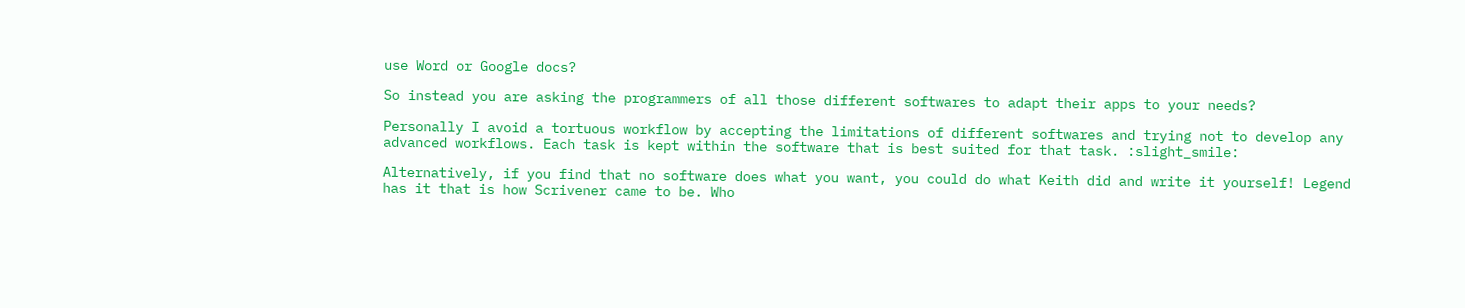use Word or Google docs?

So instead you are asking the programmers of all those different softwares to adapt their apps to your needs?

Personally I avoid a tortuous workflow by accepting the limitations of different softwares and trying not to develop any advanced workflows. Each task is kept within the software that is best suited for that task. :slight_smile:

Alternatively, if you find that no software does what you want, you could do what Keith did and write it yourself! Legend has it that is how Scrivener came to be. Who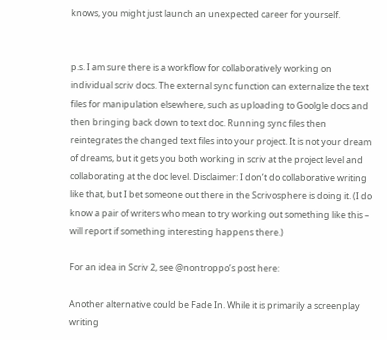knows, you might just launch an unexpected career for yourself.


p.s. I am sure there is a workflow for collaboratively working on individual scriv docs. The external sync function can externalize the text files for manipulation elsewhere, such as uploading to Goolgle docs and then bringing back down to text doc. Running sync files then reintegrates the changed text files into your project. It is not your dream of dreams, but it gets you both working in scriv at the project level and collaborating at the doc level. Disclaimer: I don’t do collaborative writing like that, but I bet someone out there in the Scrivosphere is doing it. (I do know a pair of writers who mean to try working out something like this – will report if something interesting happens there.)

For an idea in Scriv 2, see @nontroppo’s post here:

Another alternative could be Fade In. While it is primarily a screenplay writing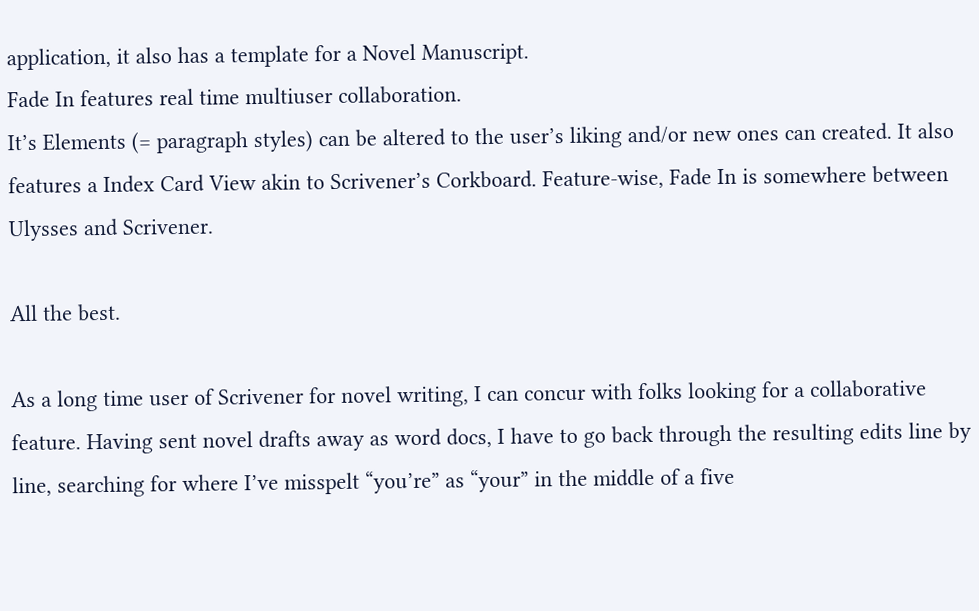application, it also has a template for a Novel Manuscript.
Fade In features real time multiuser collaboration.
It’s Elements (= paragraph styles) can be altered to the user’s liking and/or new ones can created. It also features a Index Card View akin to Scrivener’s Corkboard. Feature-wise, Fade In is somewhere between Ulysses and Scrivener.

All the best.

As a long time user of Scrivener for novel writing, I can concur with folks looking for a collaborative feature. Having sent novel drafts away as word docs, I have to go back through the resulting edits line by line, searching for where I’ve misspelt “you’re” as “your” in the middle of a five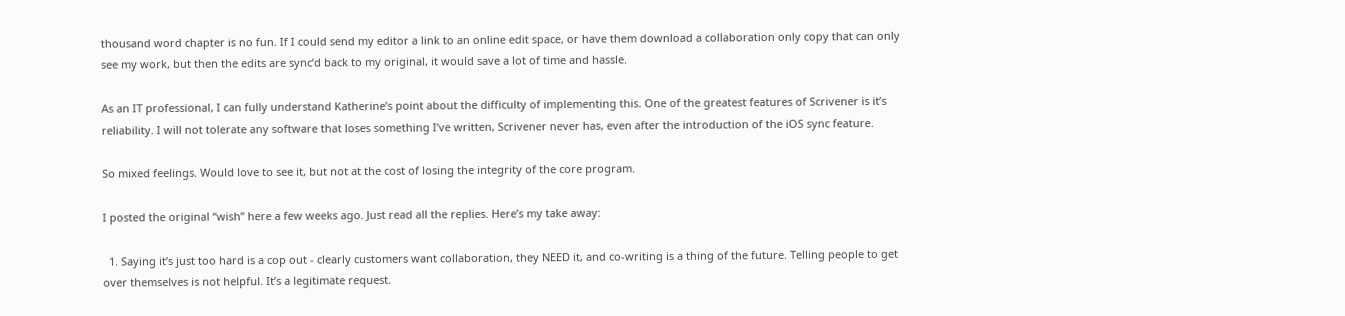thousand word chapter is no fun. If I could send my editor a link to an online edit space, or have them download a collaboration only copy that can only see my work, but then the edits are sync’d back to my original, it would save a lot of time and hassle.

As an IT professional, I can fully understand Katherine’s point about the difficulty of implementing this. One of the greatest features of Scrivener is it’s reliability. I will not tolerate any software that loses something I’ve written, Scrivener never has, even after the introduction of the iOS sync feature.

So mixed feelings. Would love to see it, but not at the cost of losing the integrity of the core program.

I posted the original “wish” here a few weeks ago. Just read all the replies. Here’s my take away:

  1. Saying it’s just too hard is a cop out - clearly customers want collaboration, they NEED it, and co-writing is a thing of the future. Telling people to get over themselves is not helpful. It’s a legitimate request.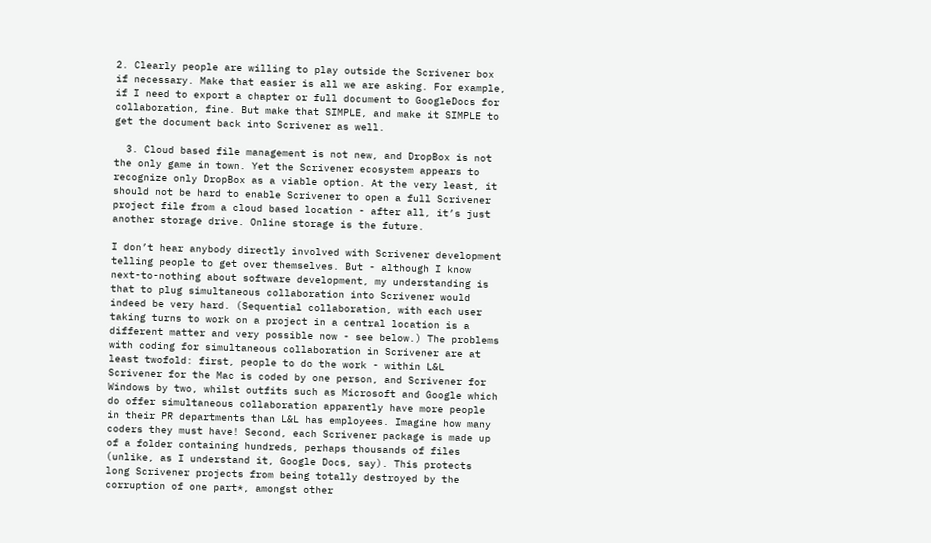2. Clearly people are willing to play outside the Scrivener box if necessary. Make that easier is all we are asking. For example, if I need to export a chapter or full document to GoogleDocs for collaboration, fine. But make that SIMPLE, and make it SIMPLE to get the document back into Scrivener as well.

  3. Cloud based file management is not new, and DropBox is not the only game in town. Yet the Scrivener ecosystem appears to recognize only DropBox as a viable option. At the very least, it should not be hard to enable Scrivener to open a full Scrivener project file from a cloud based location - after all, it’s just another storage drive. Online storage is the future.

I don’t hear anybody directly involved with Scrivener development telling people to get over themselves. But - although I know next-to-nothing about software development, my understanding is that to plug simultaneous collaboration into Scrivener would indeed be very hard. (Sequential collaboration, with each user taking turns to work on a project in a central location is a different matter and very possible now - see below.) The problems with coding for simultaneous collaboration in Scrivener are at least twofold: first, people to do the work - within L&L Scrivener for the Mac is coded by one person, and Scrivener for Windows by two, whilst outfits such as Microsoft and Google which do offer simultaneous collaboration apparently have more people in their PR departments than L&L has employees. Imagine how many coders they must have! Second, each Scrivener package is made up of a folder containing hundreds, perhaps thousands of files (unlike, as I understand it, Google Docs, say). This protects long Scrivener projects from being totally destroyed by the corruption of one part*, amongst other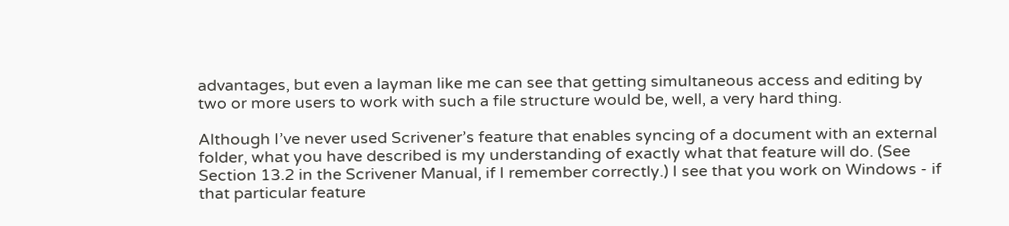advantages, but even a layman like me can see that getting simultaneous access and editing by two or more users to work with such a file structure would be, well, a very hard thing.

Although I’ve never used Scrivener’s feature that enables syncing of a document with an external folder, what you have described is my understanding of exactly what that feature will do. (See Section 13.2 in the Scrivener Manual, if I remember correctly.) I see that you work on Windows - if that particular feature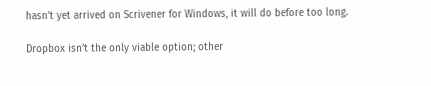hasn’t yet arrived on Scrivener for Windows, it will do before too long.

Dropbox isn’t the only viable option; other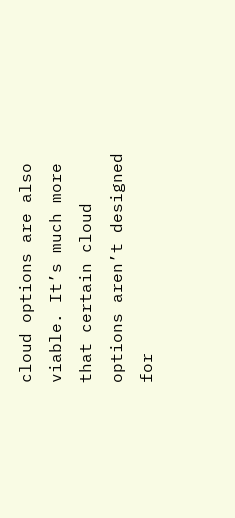cloud options are also viable. It’s much more that certain cloud options aren’t designed for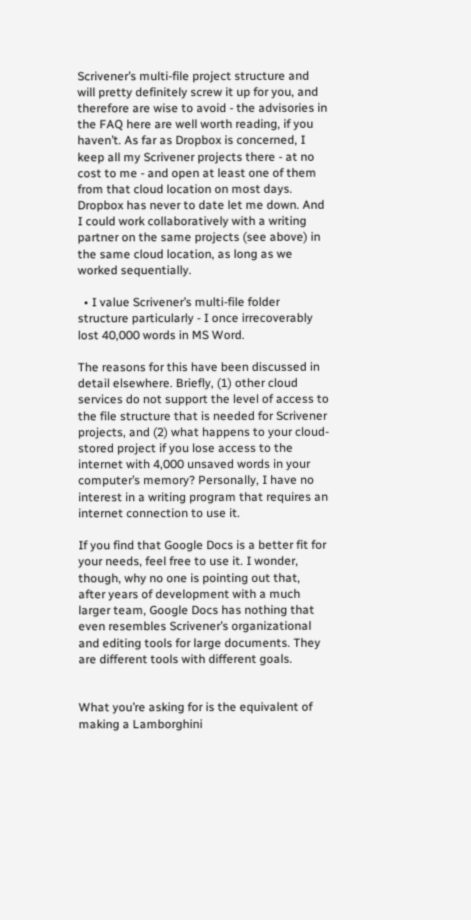Scrivener’s multi-file project structure and will pretty definitely screw it up for you, and therefore are wise to avoid - the advisories in the FAQ here are well worth reading, if you haven’t. As far as Dropbox is concerned, I keep all my Scrivener projects there - at no cost to me - and open at least one of them from that cloud location on most days. Dropbox has never to date let me down. And I could work collaboratively with a writing partner on the same projects (see above) in the same cloud location, as long as we worked sequentially.

  • I value Scrivener’s multi-file folder structure particularly - I once irrecoverably lost 40,000 words in MS Word.

The reasons for this have been discussed in detail elsewhere. Briefly, (1) other cloud services do not support the level of access to the file structure that is needed for Scrivener projects, and (2) what happens to your cloud-stored project if you lose access to the internet with 4,000 unsaved words in your computer’s memory? Personally, I have no interest in a writing program that requires an internet connection to use it.

If you find that Google Docs is a better fit for your needs, feel free to use it. I wonder, though, why no one is pointing out that, after years of development with a much larger team, Google Docs has nothing that even resembles Scrivener’s organizational and editing tools for large documents. They are different tools with different goals.


What you’re asking for is the equivalent of making a Lamborghini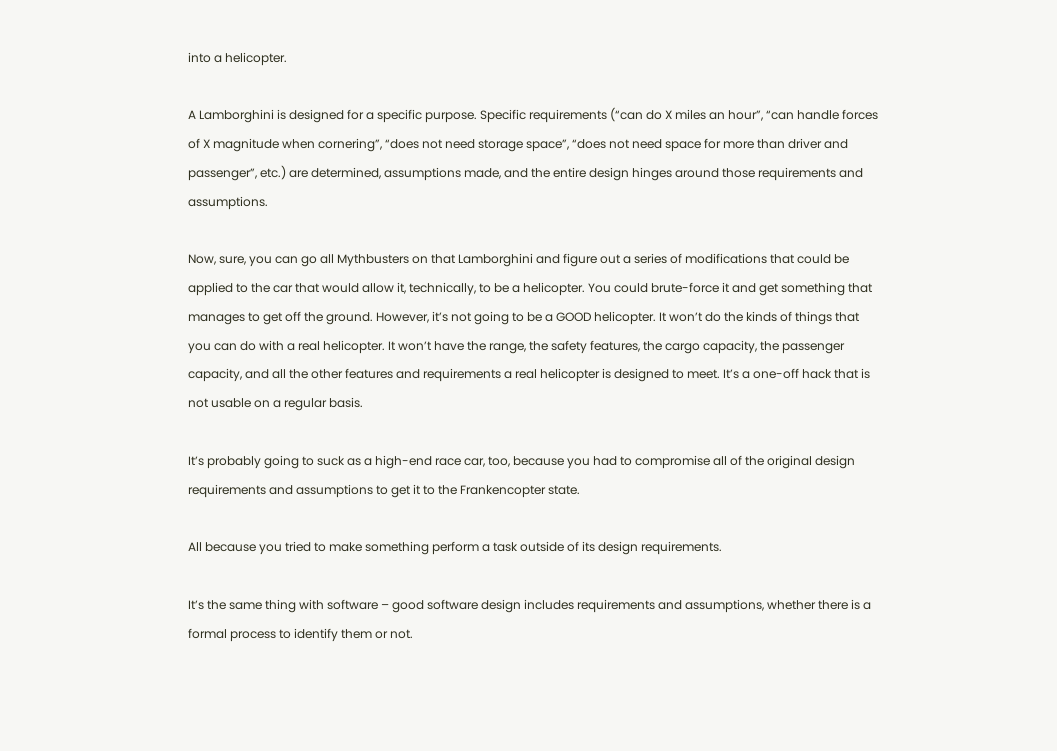into a helicopter.

A Lamborghini is designed for a specific purpose. Specific requirements (“can do X miles an hour”, “can handle forces of X magnitude when cornering”, “does not need storage space”, “does not need space for more than driver and passenger”, etc.) are determined, assumptions made, and the entire design hinges around those requirements and assumptions.

Now, sure, you can go all Mythbusters on that Lamborghini and figure out a series of modifications that could be applied to the car that would allow it, technically, to be a helicopter. You could brute-force it and get something that manages to get off the ground. However, it’s not going to be a GOOD helicopter. It won’t do the kinds of things that you can do with a real helicopter. It won’t have the range, the safety features, the cargo capacity, the passenger capacity, and all the other features and requirements a real helicopter is designed to meet. It’s a one-off hack that is not usable on a regular basis.

It’s probably going to suck as a high-end race car, too, because you had to compromise all of the original design requirements and assumptions to get it to the Frankencopter state.

All because you tried to make something perform a task outside of its design requirements.

It’s the same thing with software – good software design includes requirements and assumptions, whether there is a formal process to identify them or not.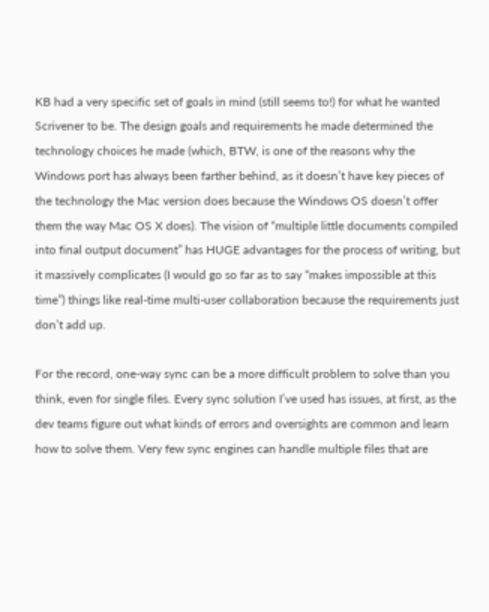KB had a very specific set of goals in mind (still seems to!) for what he wanted Scrivener to be. The design goals and requirements he made determined the technology choices he made (which, BTW, is one of the reasons why the Windows port has always been farther behind, as it doesn’t have key pieces of the technology the Mac version does because the Windows OS doesn’t offer them the way Mac OS X does). The vision of “multiple little documents compiled into final output document” has HUGE advantages for the process of writing, but it massively complicates (I would go so far as to say “makes impossible at this time”) things like real-time multi-user collaboration because the requirements just don’t add up.

For the record, one-way sync can be a more difficult problem to solve than you think, even for single files. Every sync solution I’ve used has issues, at first, as the dev teams figure out what kinds of errors and oversights are common and learn how to solve them. Very few sync engines can handle multiple files that are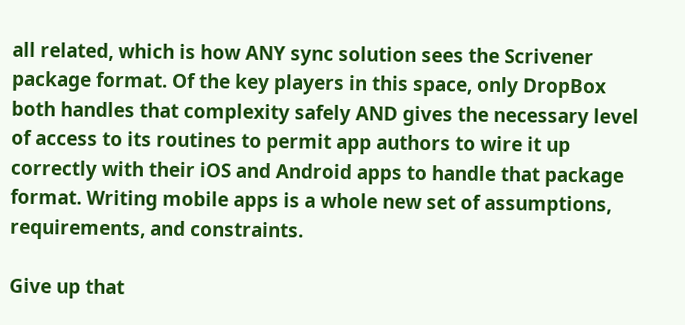all related, which is how ANY sync solution sees the Scrivener package format. Of the key players in this space, only DropBox both handles that complexity safely AND gives the necessary level of access to its routines to permit app authors to wire it up correctly with their iOS and Android apps to handle that package format. Writing mobile apps is a whole new set of assumptions, requirements, and constraints.

Give up that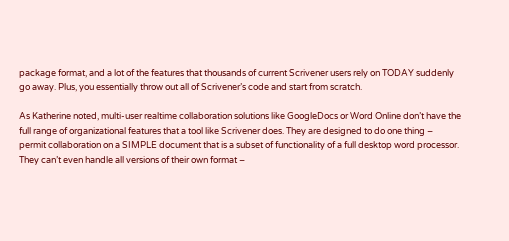package format, and a lot of the features that thousands of current Scrivener users rely on TODAY suddenly go away. Plus, you essentially throw out all of Scrivener’s code and start from scratch.

As Katherine noted, multi-user realtime collaboration solutions like GoogleDocs or Word Online don’t have the full range of organizational features that a tool like Scrivener does. They are designed to do one thing – permit collaboration on a SIMPLE document that is a subset of functionality of a full desktop word processor. They can’t even handle all versions of their own format –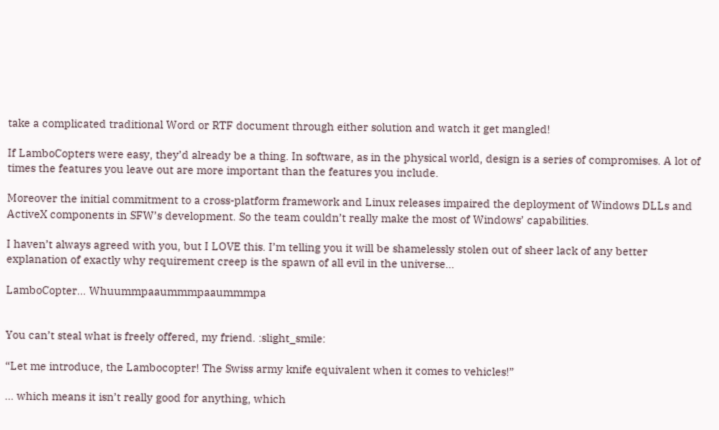take a complicated traditional Word or RTF document through either solution and watch it get mangled!

If LamboCopters were easy, they’d already be a thing. In software, as in the physical world, design is a series of compromises. A lot of times the features you leave out are more important than the features you include.

Moreover the initial commitment to a cross-platform framework and Linux releases impaired the deployment of Windows DLLs and ActiveX components in SFW’s development. So the team couldn’t really make the most of Windows’ capabilities.

I haven’t always agreed with you, but I LOVE this. I’m telling you it will be shamelessly stolen out of sheer lack of any better explanation of exactly why requirement creep is the spawn of all evil in the universe…

LamboCopter… Whuummpaaummmpaaummmpa


You can’t steal what is freely offered, my friend. :slight_smile:

“Let me introduce, the Lambocopter! The Swiss army knife equivalent when it comes to vehicles!”

… which means it isn’t really good for anything, which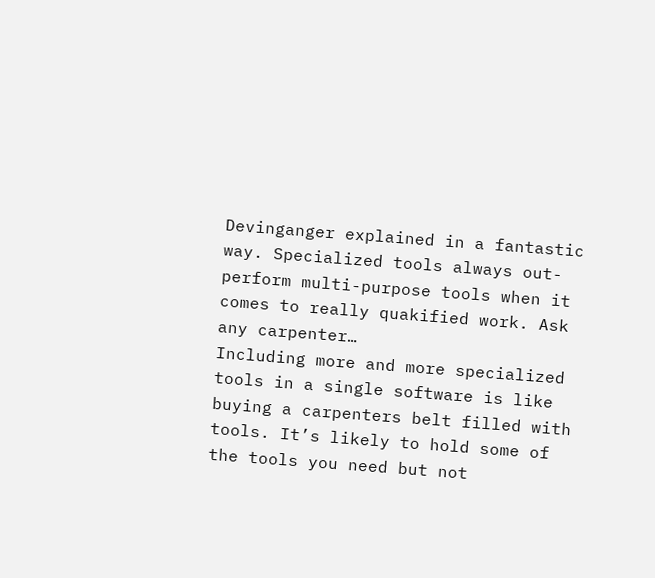Devinganger explained in a fantastic way. Specialized tools always out-perform multi-purpose tools when it comes to really quakified work. Ask any carpenter…
Including more and more specialized tools in a single software is like buying a carpenters belt filled with tools. It’s likely to hold some of the tools you need but not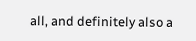all, and definitely also a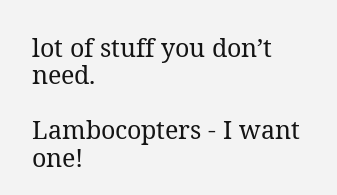lot of stuff you don’t need.

Lambocopters - I want one!